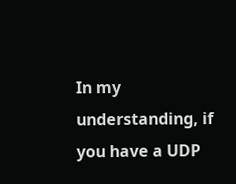In my understanding, if you have a UDP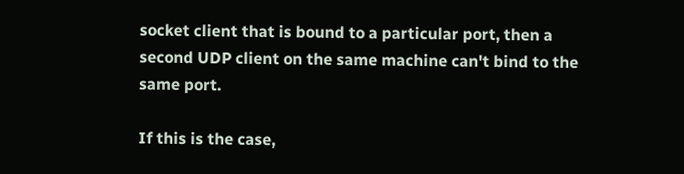socket client that is bound to a particular port, then a second UDP client on the same machine can't bind to the same port.

If this is the case,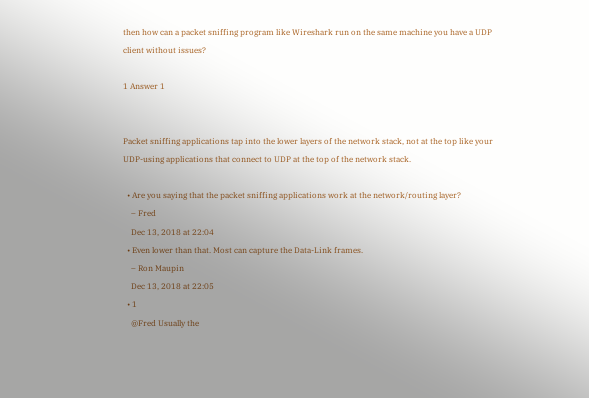then how can a packet sniffing program like Wireshark run on the same machine you have a UDP client without issues?

1 Answer 1


Packet sniffing applications tap into the lower layers of the network stack, not at the top like your UDP-using applications that connect to UDP at the top of the network stack.

  • Are you saying that the packet sniffing applications work at the network/routing layer?
    – Fred
    Dec 13, 2018 at 22:04
  • Even lower than that. Most can capture the Data-Link frames.
    – Ron Maupin
    Dec 13, 2018 at 22:05
  • 1
    @Fred Usually the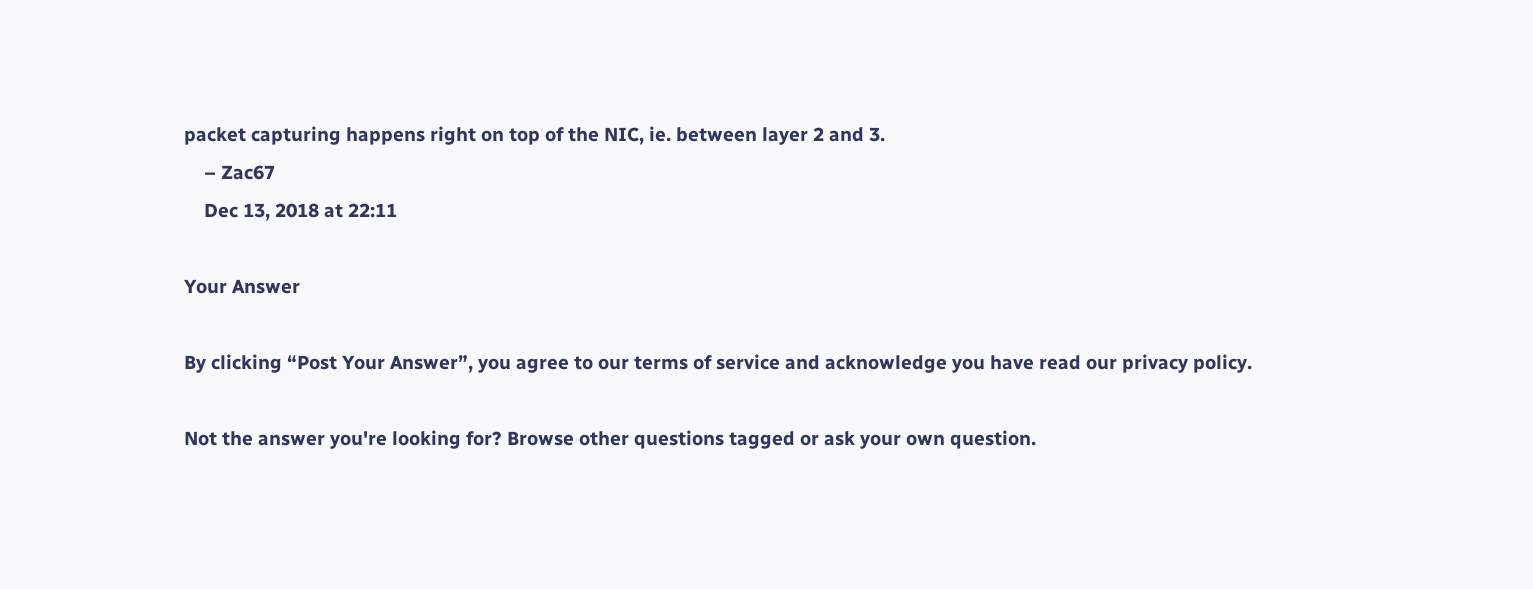packet capturing happens right on top of the NIC, ie. between layer 2 and 3.
    – Zac67
    Dec 13, 2018 at 22:11

Your Answer

By clicking “Post Your Answer”, you agree to our terms of service and acknowledge you have read our privacy policy.

Not the answer you're looking for? Browse other questions tagged or ask your own question.